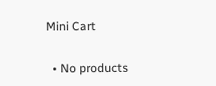Mini Cart

  • No products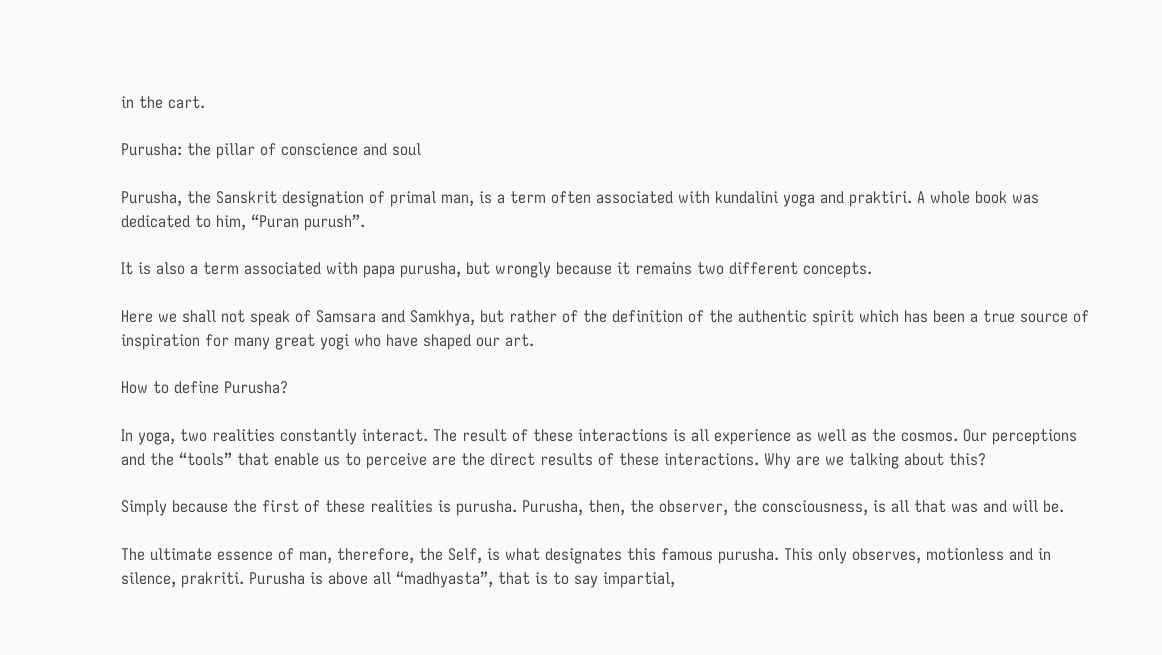in the cart.

Purusha: the pillar of conscience and soul

Purusha, the Sanskrit designation of primal man, is a term often associated with kundalini yoga and praktiri. A whole book was dedicated to him, “Puran purush”.

It is also a term associated with papa purusha, but wrongly because it remains two different concepts.

Here we shall not speak of Samsara and Samkhya, but rather of the definition of the authentic spirit which has been a true source of inspiration for many great yogi who have shaped our art.

How to define Purusha?

In yoga, two realities constantly interact. The result of these interactions is all experience as well as the cosmos. Our perceptions and the “tools” that enable us to perceive are the direct results of these interactions. Why are we talking about this?

Simply because the first of these realities is purusha. Purusha, then, the observer, the consciousness, is all that was and will be.

The ultimate essence of man, therefore, the Self, is what designates this famous purusha. This only observes, motionless and in silence, prakriti. Purusha is above all “madhyasta”, that is to say impartial,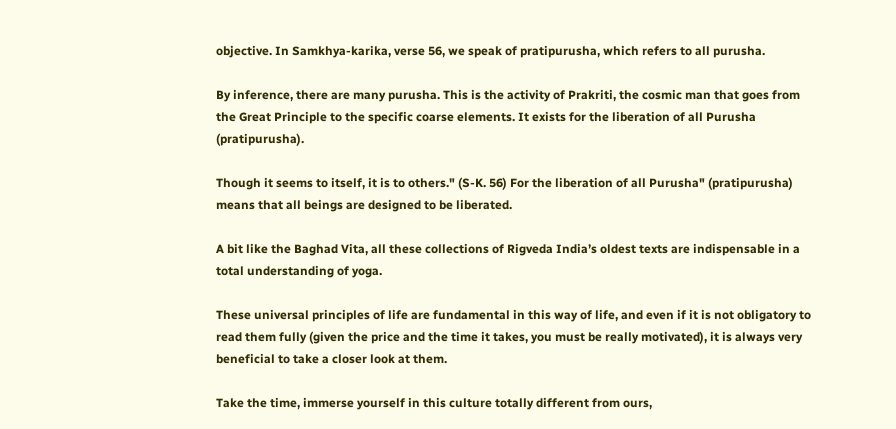objective. In Samkhya-karika, verse 56, we speak of pratipurusha, which refers to all purusha.

By inference, there are many purusha. This is the activity of Prakriti, the cosmic man that goes from the Great Principle to the specific coarse elements. It exists for the liberation of all Purusha (pratipurusha).

Though it seems to itself, it is to others." (S-K. 56) For the liberation of all Purusha" (pratipurusha) means that all beings are designed to be liberated.

A bit like the Baghad Vita, all these collections of Rigveda India’s oldest texts are indispensable in a total understanding of yoga.

These universal principles of life are fundamental in this way of life, and even if it is not obligatory to read them fully (given the price and the time it takes, you must be really motivated), it is always very beneficial to take a closer look at them.

Take the time, immerse yourself in this culture totally different from ours,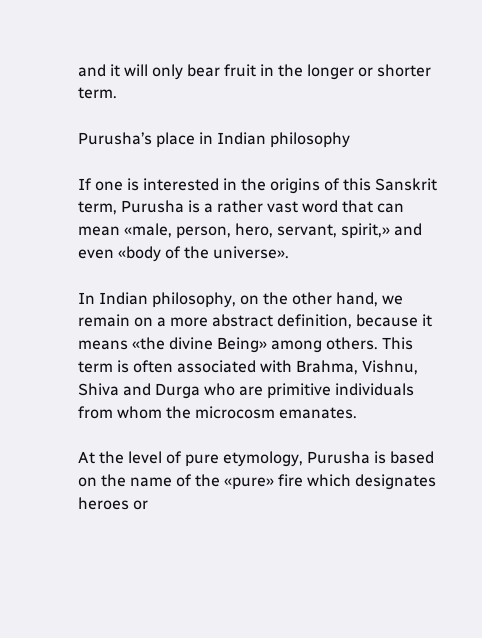and it will only bear fruit in the longer or shorter term.

Purusha’s place in Indian philosophy

If one is interested in the origins of this Sanskrit term, Purusha is a rather vast word that can mean «male, person, hero, servant, spirit,» and even «body of the universe».

In Indian philosophy, on the other hand, we remain on a more abstract definition, because it means «the divine Being» among others. This term is often associated with Brahma, Vishnu, Shiva and Durga who are primitive individuals from whom the microcosm emanates.

At the level of pure etymology, Purusha is based on the name of the «pure» fire which designates heroes or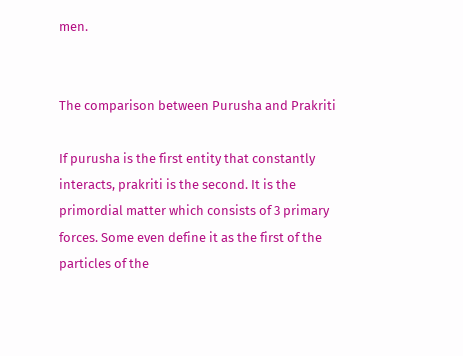men.


The comparison between Purusha and Prakriti

If purusha is the first entity that constantly interacts, prakriti is the second. It is the primordial matter which consists of 3 primary forces. Some even define it as the first of the particles of the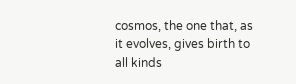cosmos, the one that, as it evolves, gives birth to all kinds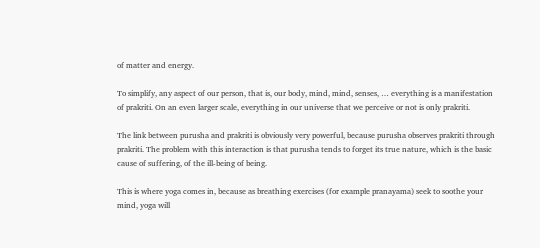of matter and energy.

To simplify, any aspect of our person, that is, our body, mind, mind, senses, … everything is a manifestation of prakriti. On an even larger scale, everything in our universe that we perceive or not is only prakriti.

The link between purusha and prakriti is obviously very powerful, because purusha observes prakriti through prakriti. The problem with this interaction is that purusha tends to forget its true nature, which is the basic cause of suffering, of the ill-being of being.

This is where yoga comes in, because as breathing exercises (for example pranayama) seek to soothe your mind, yoga will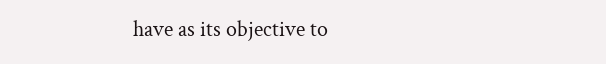have as its objective to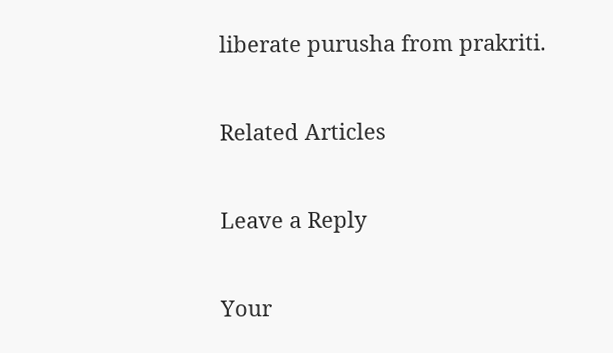liberate purusha from prakriti.

Related Articles

Leave a Reply

Your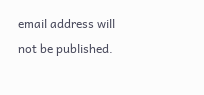email address will not be published.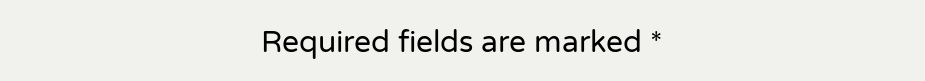Required fields are marked *